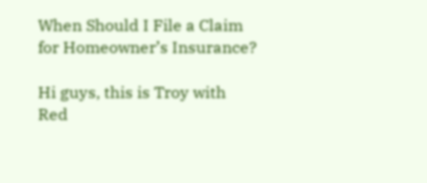When Should I File a Claim for Homeowner’s Insurance?

Hi guys, this is Troy with Red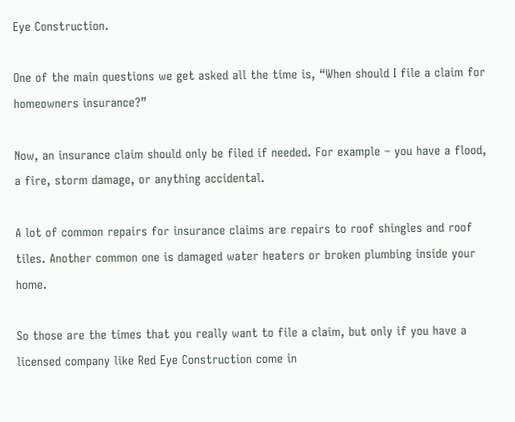Eye Construction.

One of the main questions we get asked all the time is, “When should I file a claim for homeowners insurance?”

Now, an insurance claim should only be filed if needed. For example – you have a flood, a fire, storm damage, or anything accidental.

A lot of common repairs for insurance claims are repairs to roof shingles and roof tiles. Another common one is damaged water heaters or broken plumbing inside your home.

So those are the times that you really want to file a claim, but only if you have a licensed company like Red Eye Construction come in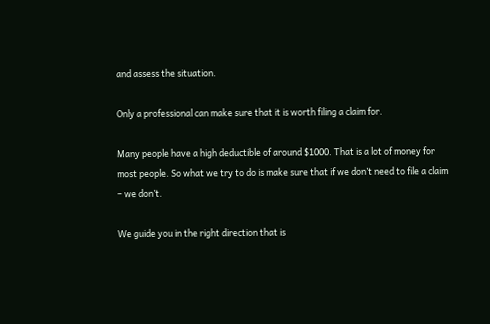and assess the situation.

Only a professional can make sure that it is worth filing a claim for.

Many people have a high deductible of around $1000. That is a lot of money for most people. So what we try to do is make sure that if we don’t need to file a claim – we don’t.

We guide you in the right direction that is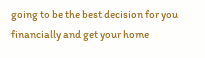going to be the best decision for you financially and get your home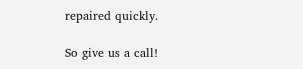repaired quickly.

So give us a call!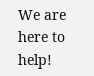We are here to help!